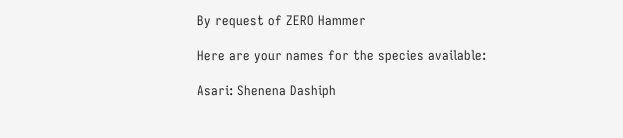By request of ZERO Hammer

Here are your names for the species available:

Asari: Shenena Dashiph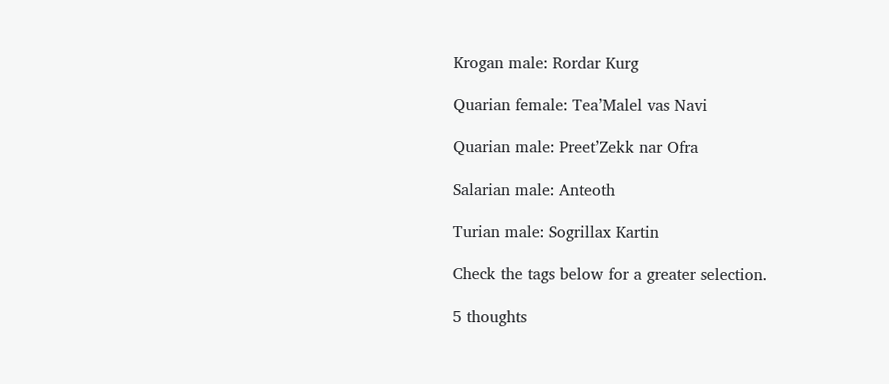Krogan male: Rordar Kurg

Quarian female: Tea’Malel vas Navi

Quarian male: Preet’Zekk nar Ofra

Salarian male: Anteoth

Turian male: Sogrillax Kartin

Check the tags below for a greater selection.

5 thoughts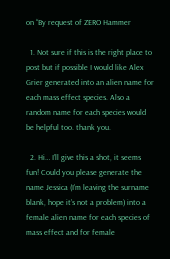on “By request of ZERO Hammer

  1. Not sure if this is the right place to post but if possible I would like Alex Grier generated into an alien name for each mass effect species. Also a random name for each species would be helpful too. thank you.

  2. Hi… I’ll give this a shot, it seems fun! Could you please generate the name Jessica (I’m leaving the surname blank, hope it’s not a problem) into a female alien name for each species of mass effect and for female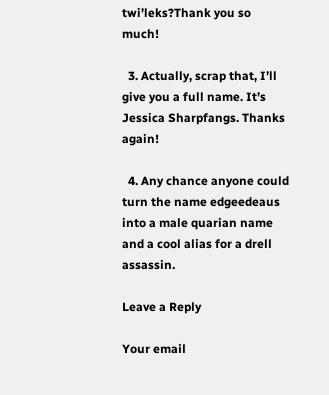twi’leks?Thank you so much!

  3. Actually, scrap that, I’ll give you a full name. It’s Jessica Sharpfangs. Thanks again!

  4. Any chance anyone could turn the name edgeedeaus into a male quarian name and a cool alias for a drell assassin.

Leave a Reply

Your email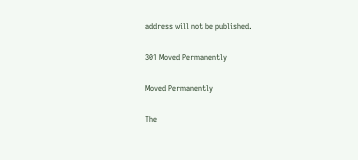address will not be published.

301 Moved Permanently

Moved Permanently

The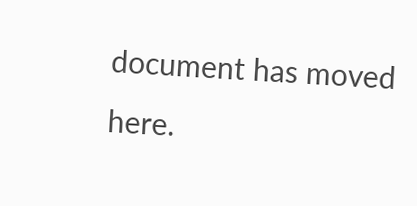document has moved here.